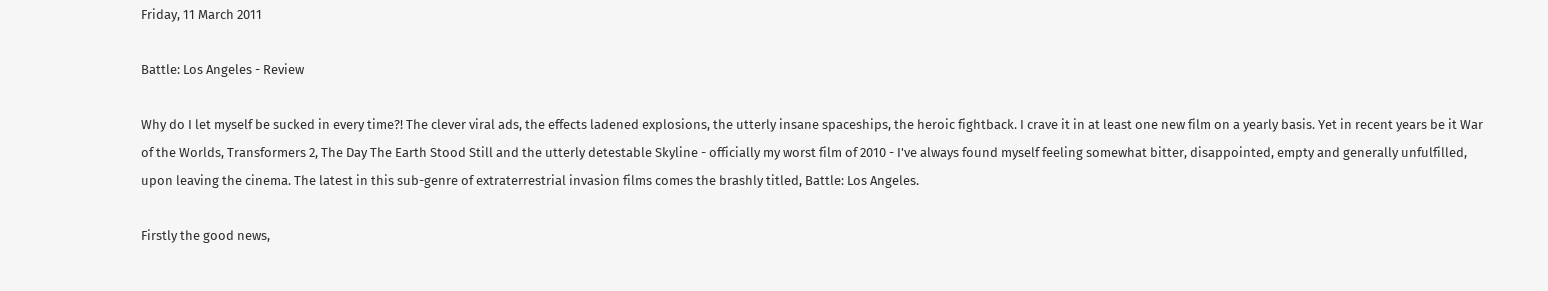Friday, 11 March 2011

Battle: Los Angeles - Review

Why do I let myself be sucked in every time?! The clever viral ads, the effects ladened explosions, the utterly insane spaceships, the heroic fightback. I crave it in at least one new film on a yearly basis. Yet in recent years be it War of the Worlds, Transformers 2, The Day The Earth Stood Still and the utterly detestable Skyline - officially my worst film of 2010 - I've always found myself feeling somewhat bitter, disappointed, empty and generally unfulfilled, upon leaving the cinema. The latest in this sub-genre of extraterrestrial invasion films comes the brashly titled, Battle: Los Angeles.

Firstly the good news,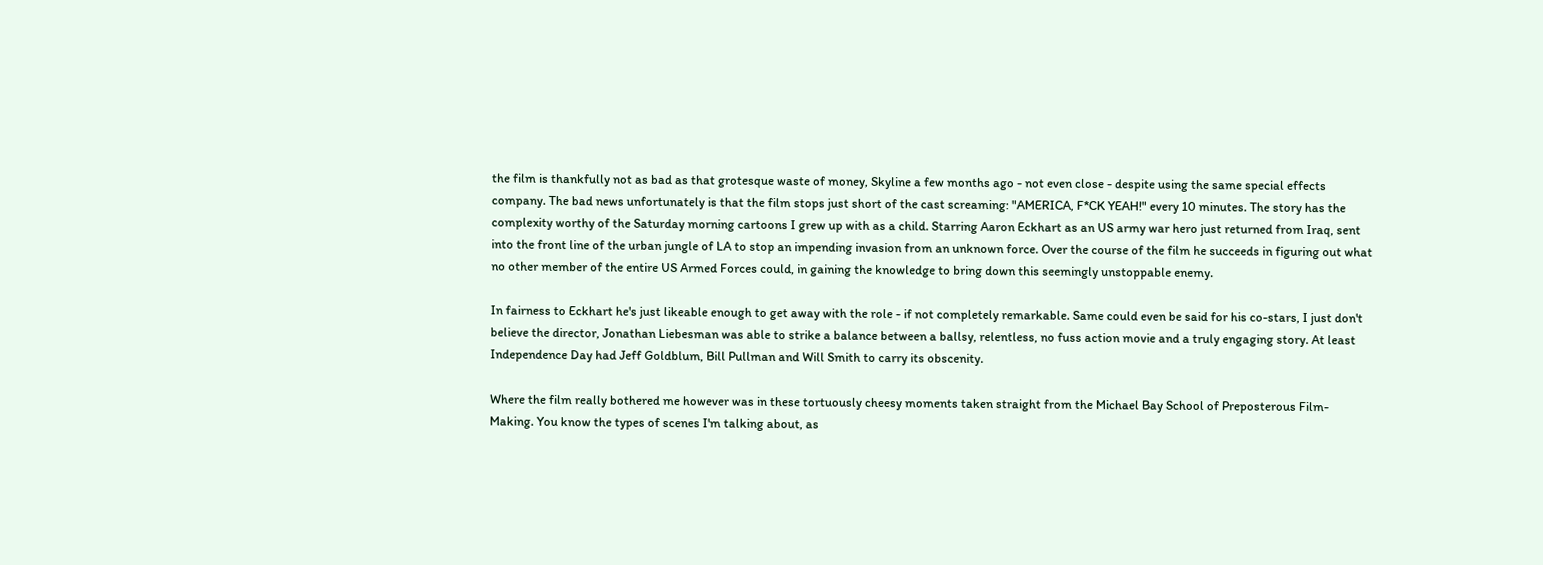the film is thankfully not as bad as that grotesque waste of money, Skyline a few months ago - not even close - despite using the same special effects company. The bad news unfortunately is that the film stops just short of the cast screaming: "AMERICA, F*CK YEAH!" every 10 minutes. The story has the complexity worthy of the Saturday morning cartoons I grew up with as a child. Starring Aaron Eckhart as an US army war hero just returned from Iraq, sent into the front line of the urban jungle of LA to stop an impending invasion from an unknown force. Over the course of the film he succeeds in figuring out what no other member of the entire US Armed Forces could, in gaining the knowledge to bring down this seemingly unstoppable enemy.

In fairness to Eckhart he's just likeable enough to get away with the role - if not completely remarkable. Same could even be said for his co-stars, I just don't believe the director, Jonathan Liebesman was able to strike a balance between a ballsy, relentless, no fuss action movie and a truly engaging story. At least Independence Day had Jeff Goldblum, Bill Pullman and Will Smith to carry its obscenity.

Where the film really bothered me however was in these tortuously cheesy moments taken straight from the Michael Bay School of Preposterous Film-Making. You know the types of scenes I'm talking about, as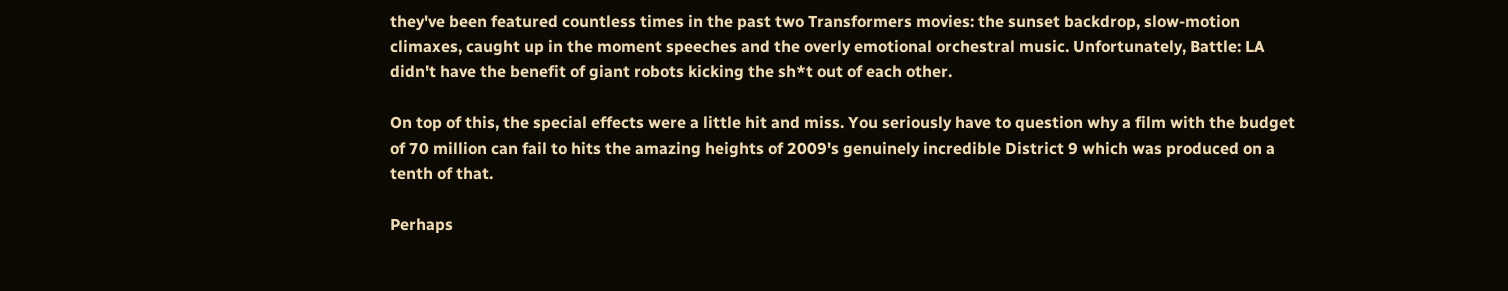they've been featured countless times in the past two Transformers movies: the sunset backdrop, slow-motion climaxes, caught up in the moment speeches and the overly emotional orchestral music. Unfortunately, Battle: LA didn't have the benefit of giant robots kicking the sh*t out of each other.

On top of this, the special effects were a little hit and miss. You seriously have to question why a film with the budget of 70 million can fail to hits the amazing heights of 2009's genuinely incredible District 9 which was produced on a tenth of that.

Perhaps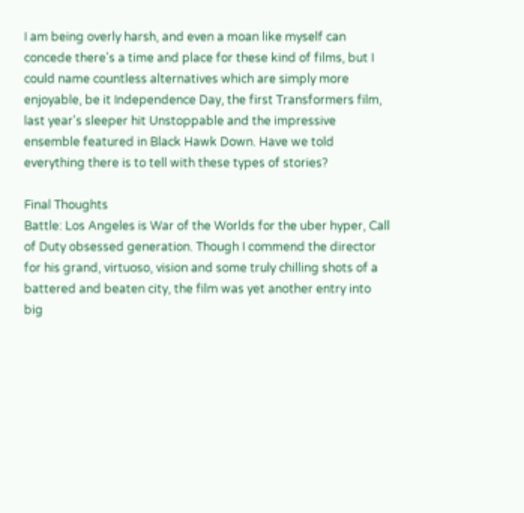I am being overly harsh, and even a moan like myself can concede there's a time and place for these kind of films, but I could name countless alternatives which are simply more enjoyable, be it Independence Day, the first Transformers film, last year's sleeper hit Unstoppable and the impressive ensemble featured in Black Hawk Down. Have we told everything there is to tell with these types of stories?

Final Thoughts
Battle: Los Angeles is War of the Worlds for the uber hyper, Call of Duty obsessed generation. Though I commend the director for his grand, virtuoso, vision and some truly chilling shots of a battered and beaten city, the film was yet another entry into big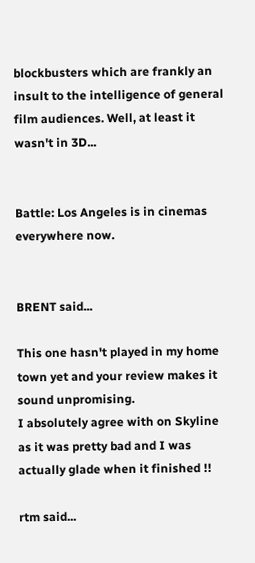blockbusters which are frankly an insult to the intelligence of general film audiences. Well, at least it wasn't in 3D...


Battle: Los Angeles is in cinemas everywhere now.


BRENT said...

This one hasn't played in my home town yet and your review makes it sound unpromising.
I absolutely agree with on Skyline as it was pretty bad and I was actually glade when it finished !!

rtm said...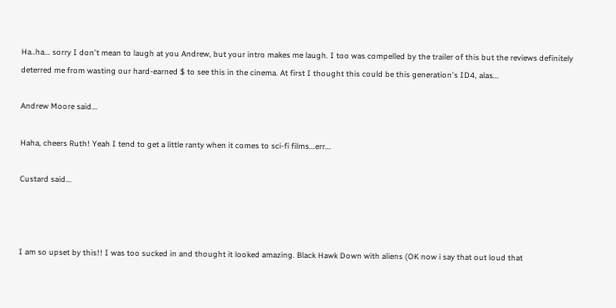Ha..ha... sorry I don't mean to laugh at you Andrew, but your intro makes me laugh. I too was compelled by the trailer of this but the reviews definitely deterred me from wasting our hard-earned $ to see this in the cinema. At first I thought this could be this generation's ID4, alas...

Andrew Moore said...

Haha, cheers Ruth! Yeah I tend to get a little ranty when it comes to sci-fi films...err...

Custard said...



I am so upset by this!! I was too sucked in and thought it looked amazing. Black Hawk Down with aliens (OK now i say that out loud that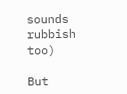sounds rubbish too)

But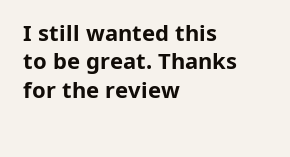I still wanted this to be great. Thanks for the review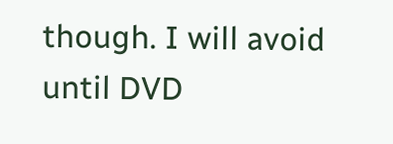though. I will avoid until DVD